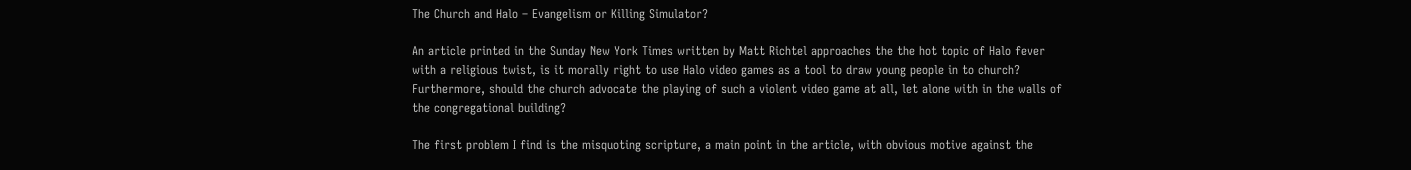The Church and Halo – Evangelism or Killing Simulator?

An article printed in the Sunday New York Times written by Matt Richtel approaches the the hot topic of Halo fever with a religious twist, is it morally right to use Halo video games as a tool to draw young people in to church? Furthermore, should the church advocate the playing of such a violent video game at all, let alone with in the walls of the congregational building?

The first problem I find is the misquoting scripture, a main point in the article, with obvious motive against the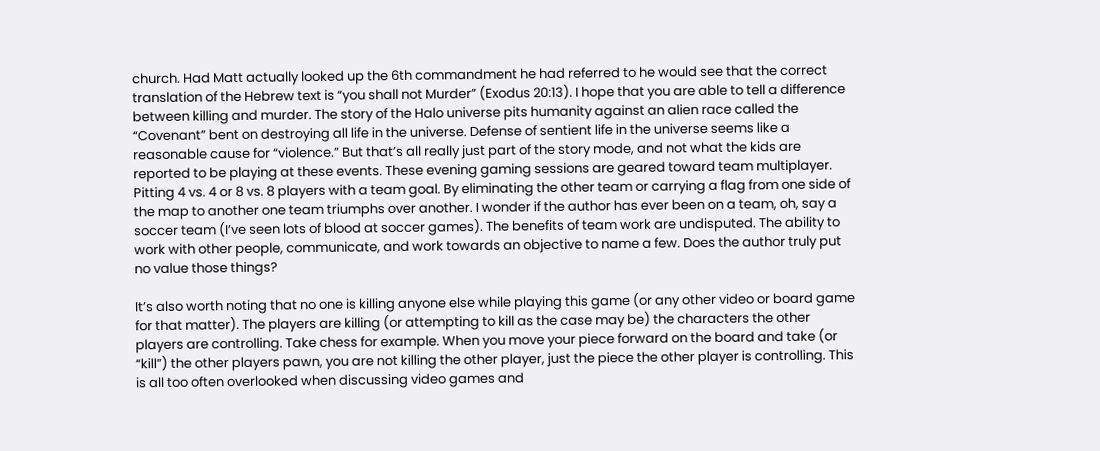church. Had Matt actually looked up the 6th commandment he had referred to he would see that the correct translation of the Hebrew text is “you shall not Murder” (Exodus 20:13). I hope that you are able to tell a difference between killing and murder. The story of the Halo universe pits humanity against an alien race called the “Covenant” bent on destroying all life in the universe. Defense of sentient life in the universe seems like a reasonable cause for “violence.” But that’s all really just part of the story mode, and not what the kids are reported to be playing at these events. These evening gaming sessions are geared toward team multiplayer. Pitting 4 vs. 4 or 8 vs. 8 players with a team goal. By eliminating the other team or carrying a flag from one side of the map to another one team triumphs over another. I wonder if the author has ever been on a team, oh, say a soccer team (I’ve seen lots of blood at soccer games). The benefits of team work are undisputed. The ability to work with other people, communicate, and work towards an objective to name a few. Does the author truly put no value those things?

It’s also worth noting that no one is killing anyone else while playing this game (or any other video or board game for that matter). The players are killing (or attempting to kill as the case may be) the characters the other players are controlling. Take chess for example. When you move your piece forward on the board and take (or “kill”) the other players pawn, you are not killing the other player, just the piece the other player is controlling. This is all too often overlooked when discussing video games and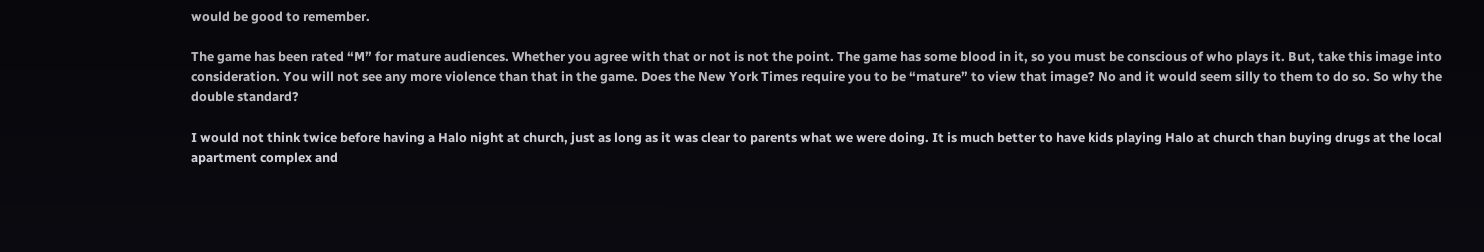would be good to remember.

The game has been rated “M” for mature audiences. Whether you agree with that or not is not the point. The game has some blood in it, so you must be conscious of who plays it. But, take this image into consideration. You will not see any more violence than that in the game. Does the New York Times require you to be “mature” to view that image? No and it would seem silly to them to do so. So why the double standard?

I would not think twice before having a Halo night at church, just as long as it was clear to parents what we were doing. It is much better to have kids playing Halo at church than buying drugs at the local apartment complex and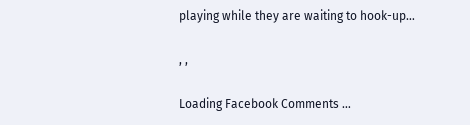playing while they are waiting to hook-up…

, ,

Loading Facebook Comments …